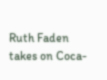Ruth Faden takes on Coca-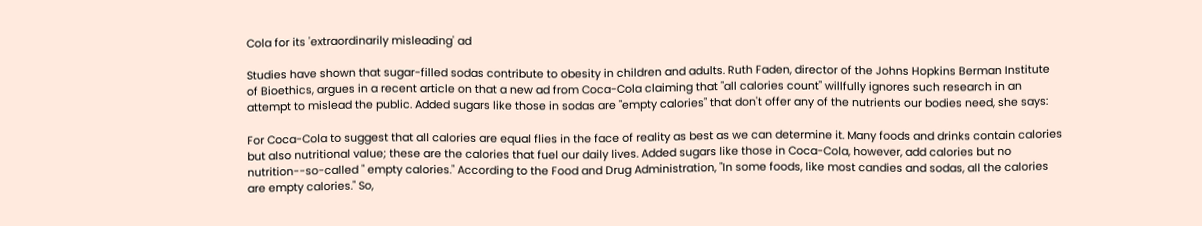Cola for its 'extraordinarily misleading' ad

Studies have shown that sugar-filled sodas contribute to obesity in children and adults. Ruth Faden, director of the Johns Hopkins Berman Institute of Bioethics, argues in a recent article on that a new ad from Coca-Cola claiming that "all calories count" willfully ignores such research in an attempt to mislead the public. Added sugars like those in sodas are "empty calories" that don't offer any of the nutrients our bodies need, she says:

For Coca-Cola to suggest that all calories are equal flies in the face of reality as best as we can determine it. Many foods and drinks contain calories but also nutritional value; these are the calories that fuel our daily lives. Added sugars like those in Coca-Cola, however, add calories but no nutrition--so-called " empty calories." According to the Food and Drug Administration, "In some foods, like most candies and sodas, all the calories are empty calories." So,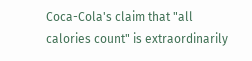Coca-Cola's claim that "all calories count" is extraordinarily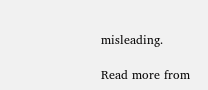misleading.

Read more from